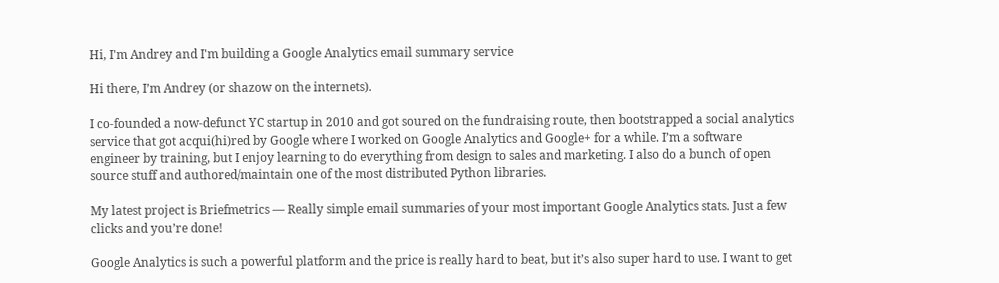Hi, I'm Andrey and I'm building a Google Analytics email summary service

Hi there, I’m Andrey (or shazow on the internets).

I co-founded a now-defunct YC startup in 2010 and got soured on the fundraising route, then bootstrapped a social analytics service that got acqui(hi)red by Google where I worked on Google Analytics and Google+ for a while. I’m a software engineer by training, but I enjoy learning to do everything from design to sales and marketing. I also do a bunch of open source stuff and authored/maintain one of the most distributed Python libraries.

My latest project is Briefmetrics — Really simple email summaries of your most important Google Analytics stats. Just a few clicks and you’re done!

Google Analytics is such a powerful platform and the price is really hard to beat, but it’s also super hard to use. I want to get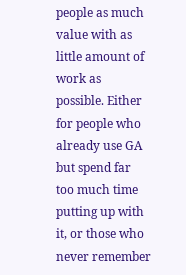people as much value with as little amount of work as possible. Either for people who already use GA but spend far too much time putting up with it, or those who never remember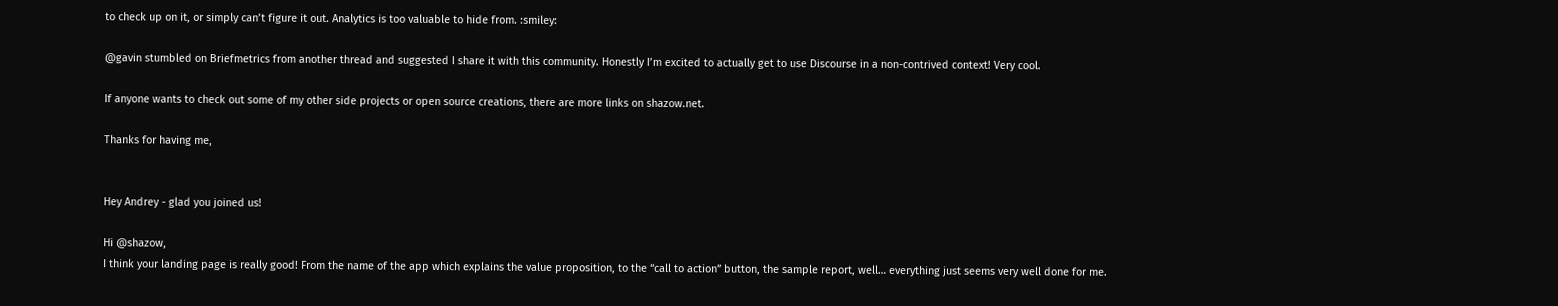to check up on it, or simply can’t figure it out. Analytics is too valuable to hide from. :smiley:

@gavin stumbled on Briefmetrics from another thread and suggested I share it with this community. Honestly I’m excited to actually get to use Discourse in a non-contrived context! Very cool.

If anyone wants to check out some of my other side projects or open source creations, there are more links on shazow.net.

Thanks for having me,


Hey Andrey - glad you joined us!

Hi @shazow,
I think your landing page is really good! From the name of the app which explains the value proposition, to the “call to action” button, the sample report, well… everything just seems very well done for me.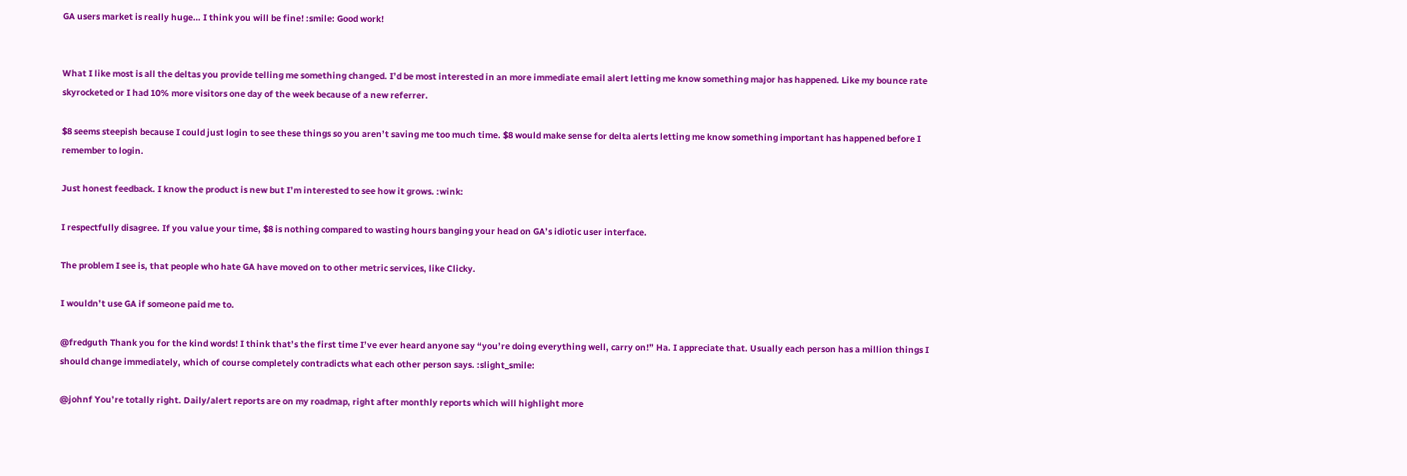GA users market is really huge… I think you will be fine! :smile: Good work!


What I like most is all the deltas you provide telling me something changed. I’d be most interested in an more immediate email alert letting me know something major has happened. Like my bounce rate skyrocketed or I had 10% more visitors one day of the week because of a new referrer.

$8 seems steepish because I could just login to see these things so you aren’t saving me too much time. $8 would make sense for delta alerts letting me know something important has happened before I remember to login.

Just honest feedback. I know the product is new but I’m interested to see how it grows. :wink:

I respectfully disagree. If you value your time, $8 is nothing compared to wasting hours banging your head on GA’s idiotic user interface.

The problem I see is, that people who hate GA have moved on to other metric services, like Clicky.

I wouldn’t use GA if someone paid me to.

@fredguth Thank you for the kind words! I think that’s the first time I’ve ever heard anyone say “you’re doing everything well, carry on!” Ha. I appreciate that. Usually each person has a million things I should change immediately, which of course completely contradicts what each other person says. :slight_smile:

@johnf You’re totally right. Daily/alert reports are on my roadmap, right after monthly reports which will highlight more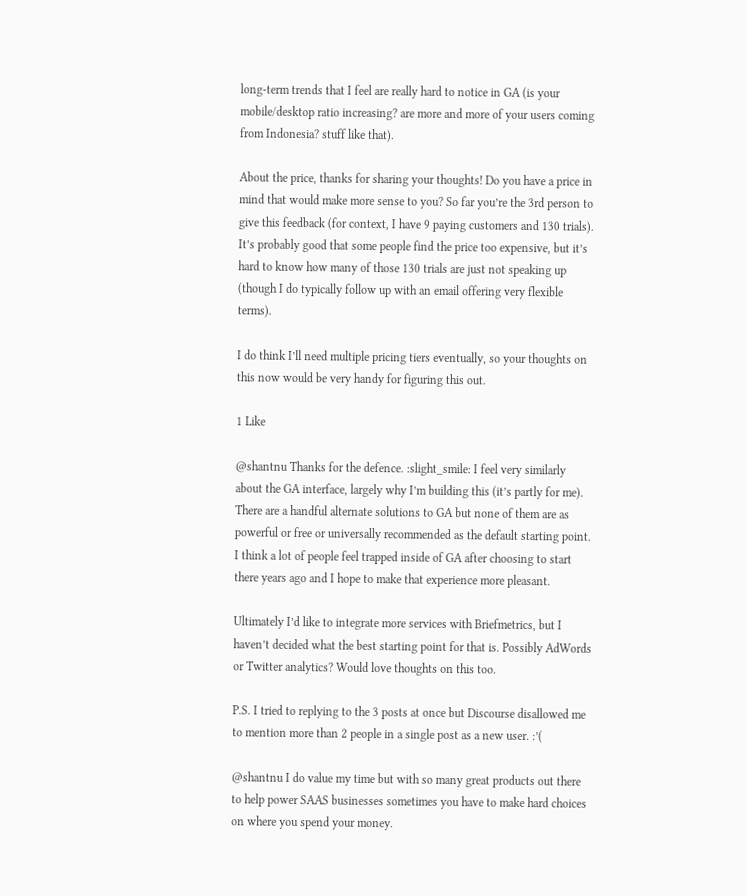long-term trends that I feel are really hard to notice in GA (is your mobile/desktop ratio increasing? are more and more of your users coming from Indonesia? stuff like that).

About the price, thanks for sharing your thoughts! Do you have a price in mind that would make more sense to you? So far you’re the 3rd person to give this feedback (for context, I have 9 paying customers and 130 trials). It’s probably good that some people find the price too expensive, but it’s hard to know how many of those 130 trials are just not speaking up (though I do typically follow up with an email offering very flexible terms).

I do think I’ll need multiple pricing tiers eventually, so your thoughts on this now would be very handy for figuring this out.

1 Like

@shantnu Thanks for the defence. :slight_smile: I feel very similarly about the GA interface, largely why I’m building this (it’s partly for me). There are a handful alternate solutions to GA but none of them are as powerful or free or universally recommended as the default starting point. I think a lot of people feel trapped inside of GA after choosing to start there years ago and I hope to make that experience more pleasant.

Ultimately I’d like to integrate more services with Briefmetrics, but I haven’t decided what the best starting point for that is. Possibly AdWords or Twitter analytics? Would love thoughts on this too.

P.S. I tried to replying to the 3 posts at once but Discourse disallowed me to mention more than 2 people in a single post as a new user. :’(

@shantnu I do value my time but with so many great products out there to help power SAAS businesses sometimes you have to make hard choices on where you spend your money.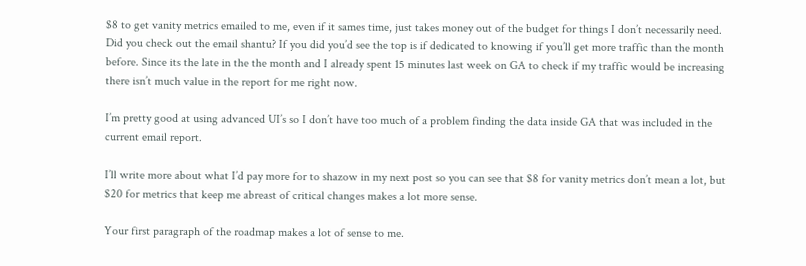$8 to get vanity metrics emailed to me, even if it sames time, just takes money out of the budget for things I don’t necessarily need. Did you check out the email shantu? If you did you’d see the top is if dedicated to knowing if you’ll get more traffic than the month before. Since its the late in the the month and I already spent 15 minutes last week on GA to check if my traffic would be increasing there isn’t much value in the report for me right now.

I’m pretty good at using advanced UI’s so I don’t have too much of a problem finding the data inside GA that was included in the current email report.

I’ll write more about what I’d pay more for to shazow in my next post so you can see that $8 for vanity metrics don’t mean a lot, but $20 for metrics that keep me abreast of critical changes makes a lot more sense.

Your first paragraph of the roadmap makes a lot of sense to me.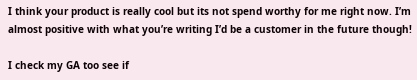I think your product is really cool but its not spend worthy for me right now. I’m almost positive with what you’re writing I’d be a customer in the future though!

I check my GA too see if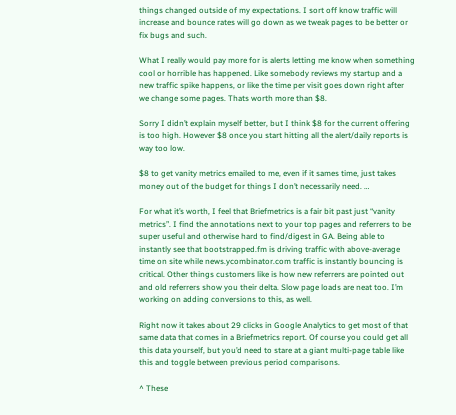things changed outside of my expectations. I sort off know traffic will increase and bounce rates will go down as we tweak pages to be better or fix bugs and such.

What I really would pay more for is alerts letting me know when something cool or horrible has happened. Like somebody reviews my startup and a new traffic spike happens, or like the time per visit goes down right after we change some pages. Thats worth more than $8.

Sorry I didn’t explain myself better, but I think $8 for the current offering is too high. However $8 once you start hitting all the alert/daily reports is way too low.

$8 to get vanity metrics emailed to me, even if it sames time, just takes money out of the budget for things I don’t necessarily need. …

For what it’s worth, I feel that Briefmetrics is a fair bit past just “vanity metrics”. I find the annotations next to your top pages and referrers to be super useful and otherwise hard to find/digest in GA. Being able to instantly see that bootstrapped.fm is driving traffic with above-average time on site while news.ycombinator.com traffic is instantly bouncing is critical. Other things customers like is how new referrers are pointed out and old referrers show you their delta. Slow page loads are neat too. I’m working on adding conversions to this, as well.

Right now it takes about 29 clicks in Google Analytics to get most of that same data that comes in a Briefmetrics report. Of course you could get all this data yourself, but you’d need to stare at a giant multi-page table like this and toggle between previous period comparisons.

^ These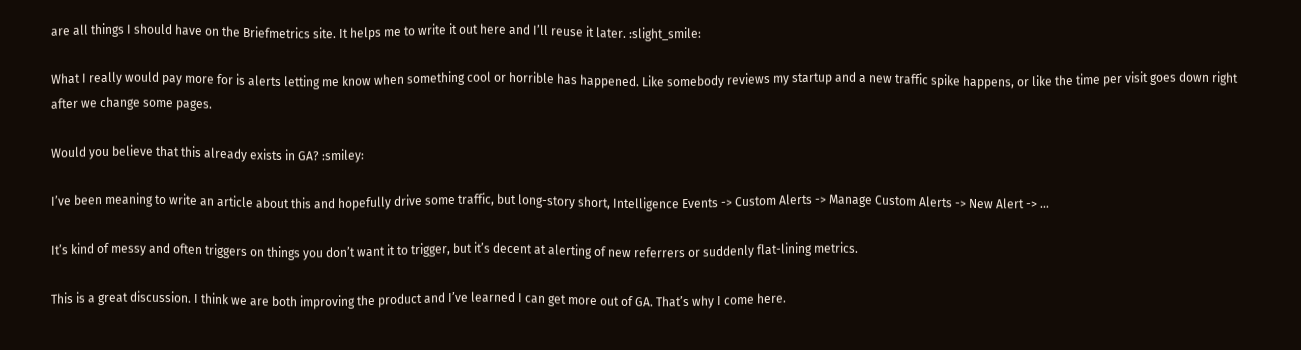are all things I should have on the Briefmetrics site. It helps me to write it out here and I’ll reuse it later. :slight_smile:

What I really would pay more for is alerts letting me know when something cool or horrible has happened. Like somebody reviews my startup and a new traffic spike happens, or like the time per visit goes down right after we change some pages.

Would you believe that this already exists in GA? :smiley:

I’ve been meaning to write an article about this and hopefully drive some traffic, but long-story short, Intelligence Events -> Custom Alerts -> Manage Custom Alerts -> New Alert -> ...

It’s kind of messy and often triggers on things you don’t want it to trigger, but it’s decent at alerting of new referrers or suddenly flat-lining metrics.

This is a great discussion. I think we are both improving the product and I’ve learned I can get more out of GA. That’s why I come here.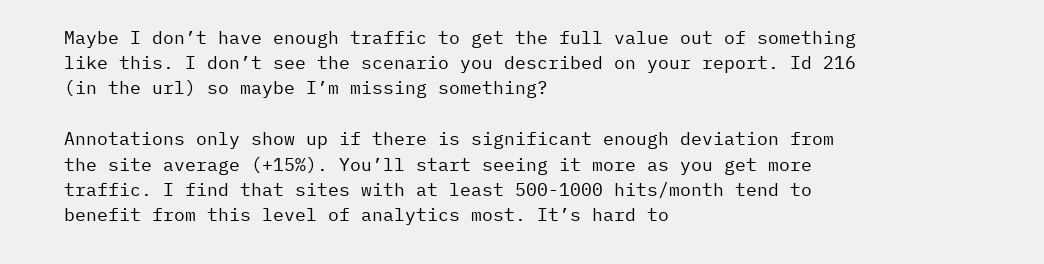Maybe I don’t have enough traffic to get the full value out of something like this. I don’t see the scenario you described on your report. Id 216 (in the url) so maybe I’m missing something?

Annotations only show up if there is significant enough deviation from the site average (+15%). You’ll start seeing it more as you get more traffic. I find that sites with at least 500-1000 hits/month tend to benefit from this level of analytics most. It’s hard to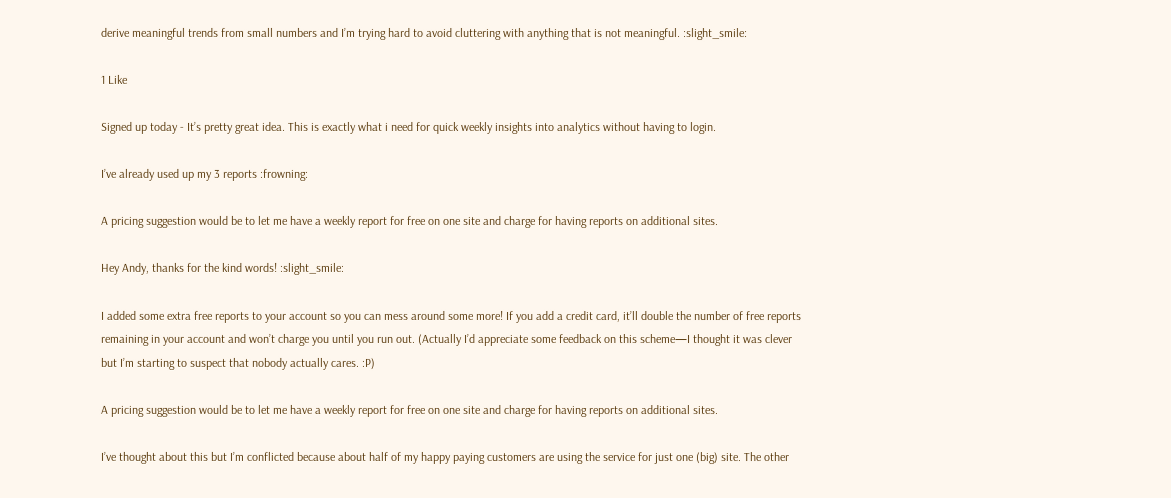derive meaningful trends from small numbers and I’m trying hard to avoid cluttering with anything that is not meaningful. :slight_smile:

1 Like

Signed up today - It’s pretty great idea. This is exactly what i need for quick weekly insights into analytics without having to login.

I’ve already used up my 3 reports :frowning:

A pricing suggestion would be to let me have a weekly report for free on one site and charge for having reports on additional sites.

Hey Andy, thanks for the kind words! :slight_smile:

I added some extra free reports to your account so you can mess around some more! If you add a credit card, it’ll double the number of free reports remaining in your account and won’t charge you until you run out. (Actually I’d appreciate some feedback on this scheme—I thought it was clever but I’m starting to suspect that nobody actually cares. :P)

A pricing suggestion would be to let me have a weekly report for free on one site and charge for having reports on additional sites.

I’ve thought about this but I’m conflicted because about half of my happy paying customers are using the service for just one (big) site. The other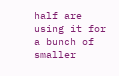half are using it for a bunch of smaller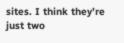sites. I think they’re just two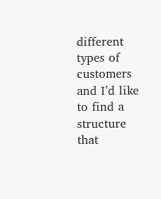different types of customers and I’d like to find a structure that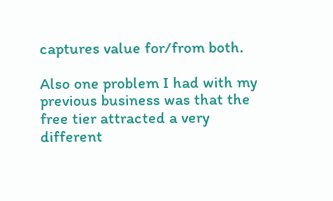captures value for/from both.

Also one problem I had with my previous business was that the free tier attracted a very different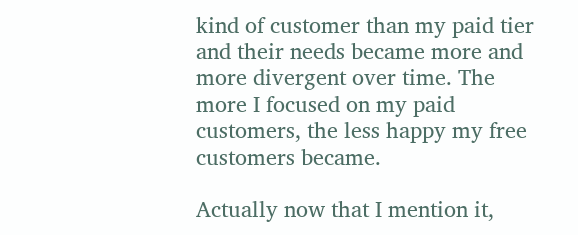kind of customer than my paid tier and their needs became more and more divergent over time. The more I focused on my paid customers, the less happy my free customers became.

Actually now that I mention it,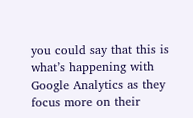you could say that this is what’s happening with Google Analytics as they focus more on their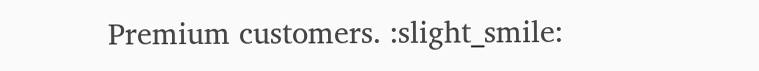Premium customers. :slight_smile: